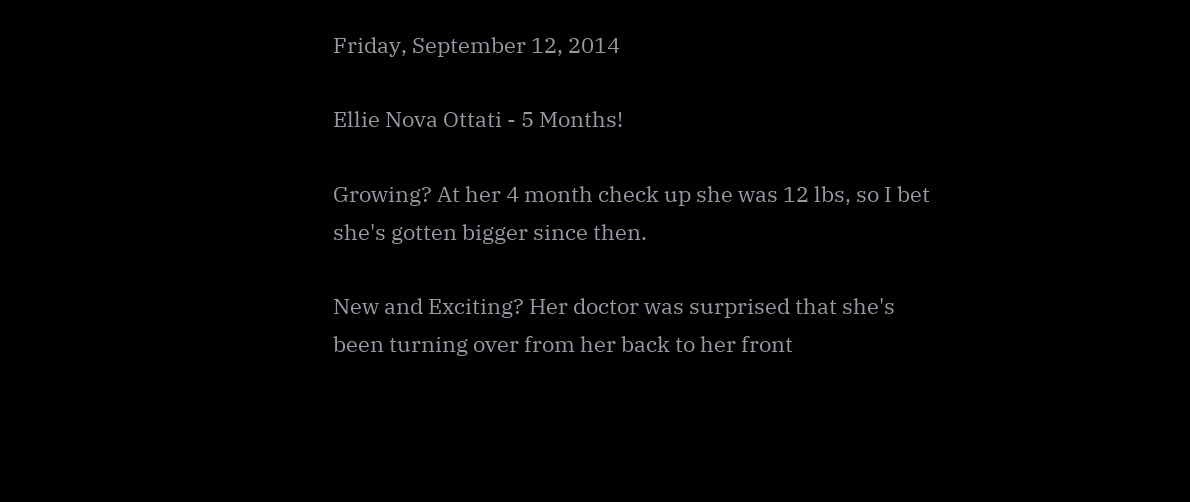Friday, September 12, 2014

Ellie Nova Ottati - 5 Months!

Growing? At her 4 month check up she was 12 lbs, so I bet she's gotten bigger since then.

New and Exciting? Her doctor was surprised that she's been turning over from her back to her front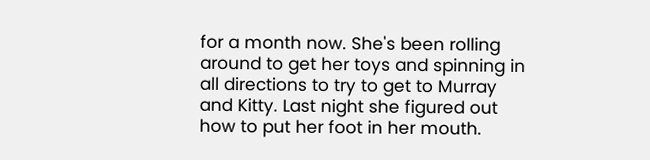for a month now. She's been rolling around to get her toys and spinning in all directions to try to get to Murray and Kitty. Last night she figured out how to put her foot in her mouth.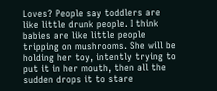Loves? People say toddlers are like little drunk people. I think babies are like little people tripping on mushrooms. She will be holding her toy, intently trying to put it in her mouth, then all the sudden drops it to stare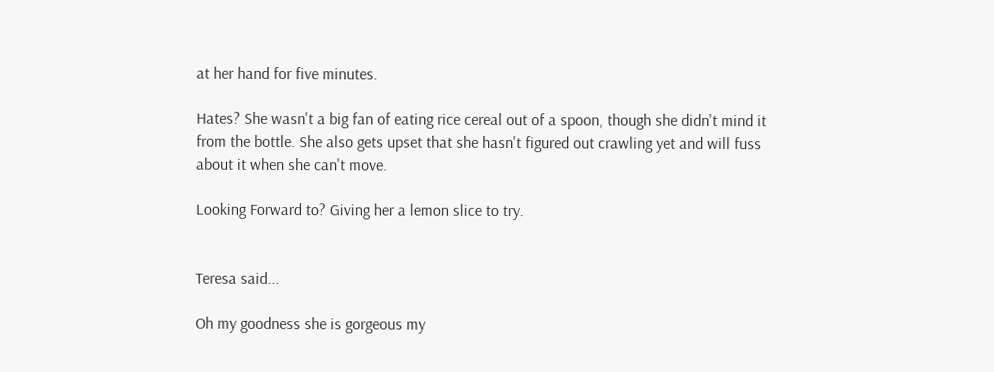at her hand for five minutes.

Hates? She wasn't a big fan of eating rice cereal out of a spoon, though she didn't mind it from the bottle. She also gets upset that she hasn't figured out crawling yet and will fuss about it when she can't move.

Looking Forward to? Giving her a lemon slice to try.


Teresa said...

Oh my goodness she is gorgeous my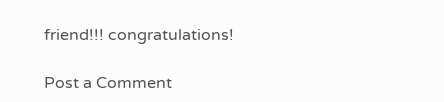friend!!! congratulations!

Post a Comment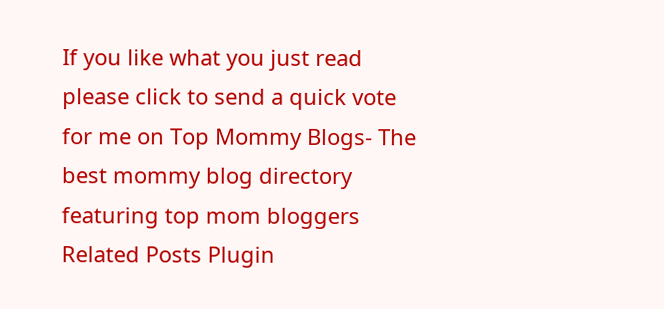If you like what you just read please click to send a quick vote for me on Top Mommy Blogs- The best mommy blog directory featuring top mom bloggers Related Posts Plugin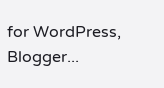for WordPress, Blogger...